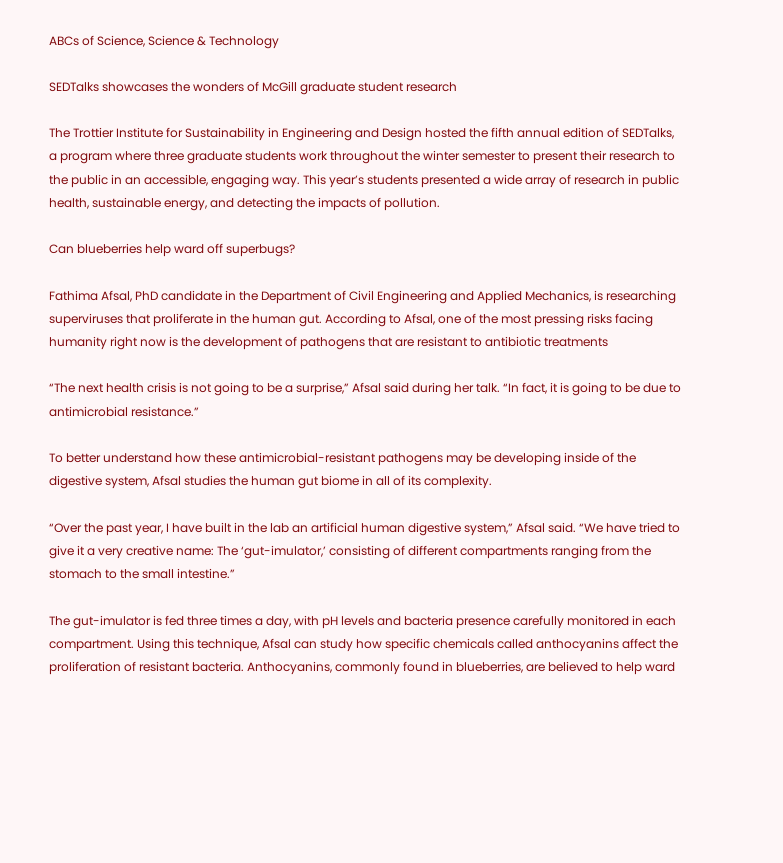ABCs of Science, Science & Technology

SEDTalks showcases the wonders of McGill graduate student research

The Trottier Institute for Sustainability in Engineering and Design hosted the fifth annual edition of SEDTalks, a program where three graduate students work throughout the winter semester to present their research to the public in an accessible, engaging way. This year’s students presented a wide array of research in public health, sustainable energy, and detecting the impacts of pollution.

Can blueberries help ward off superbugs?

Fathima Afsal, PhD candidate in the Department of Civil Engineering and Applied Mechanics, is researching superviruses that proliferate in the human gut. According to Afsal, one of the most pressing risks facing humanity right now is the development of pathogens that are resistant to antibiotic treatments

“The next health crisis is not going to be a surprise,” Afsal said during her talk. “In fact, it is going to be due to antimicrobial resistance.”

To better understand how these antimicrobial-resistant pathogens may be developing inside of the digestive system, Afsal studies the human gut biome in all of its complexity.

“Over the past year, I have built in the lab an artificial human digestive system,” Afsal said. “We have tried to give it a very creative name: The ‘gut-imulator,’ consisting of different compartments ranging from the stomach to the small intestine.”

The gut-imulator is fed three times a day, with pH levels and bacteria presence carefully monitored in each compartment. Using this technique, Afsal can study how specific chemicals called anthocyanins affect the proliferation of resistant bacteria. Anthocyanins, commonly found in blueberries, are believed to help ward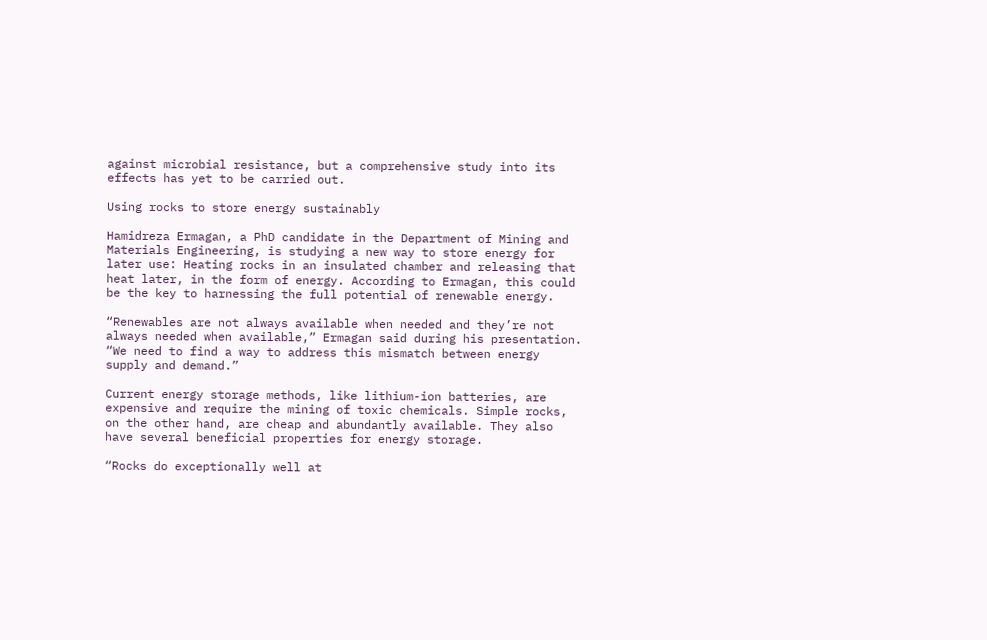against microbial resistance, but a comprehensive study into its effects has yet to be carried out.

Using rocks to store energy sustainably

Hamidreza Ermagan, a PhD candidate in the Department of Mining and Materials Engineering, is studying a new way to store energy for later use: Heating rocks in an insulated chamber and releasing that heat later, in the form of energy. According to Ermagan, this could be the key to harnessing the full potential of renewable energy.

“Renewables are not always available when needed and they’re not always needed when available,” Ermagan said during his presentation. “We need to find a way to address this mismatch between energy supply and demand.”

Current energy storage methods, like lithium-ion batteries, are expensive and require the mining of toxic chemicals. Simple rocks, on the other hand, are cheap and abundantly available. They also have several beneficial properties for energy storage.

“Rocks do exceptionally well at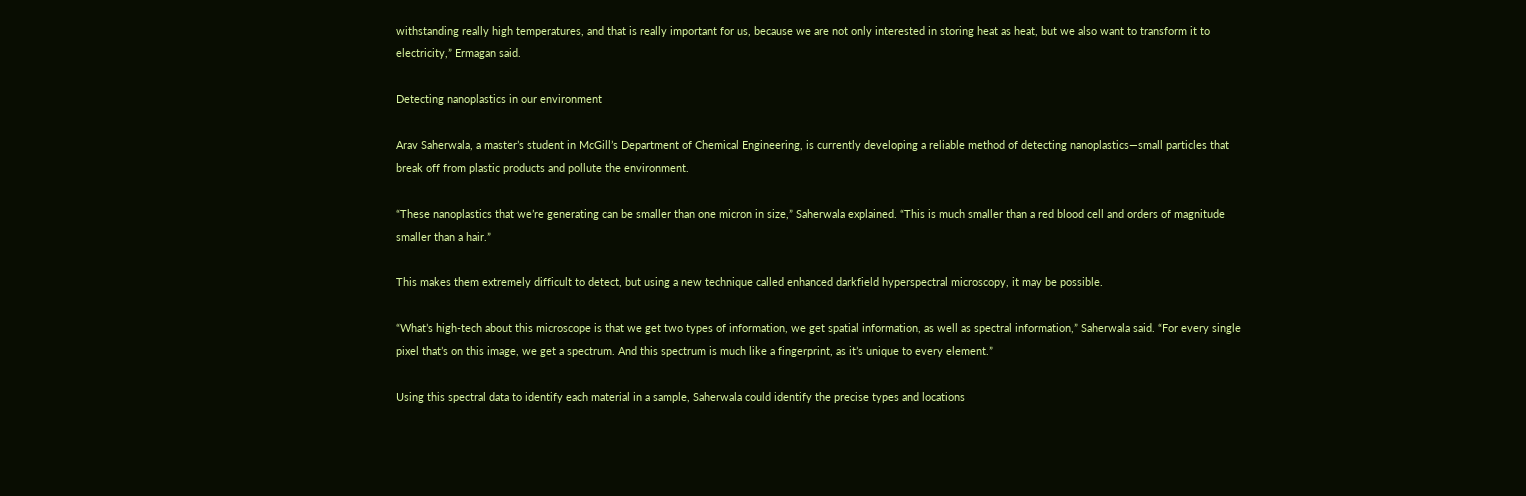withstanding really high temperatures, and that is really important for us, because we are not only interested in storing heat as heat, but we also want to transform it to electricity,” Ermagan said.

Detecting nanoplastics in our environment

Arav Saherwala, a master’s student in McGill’s Department of Chemical Engineering, is currently developing a reliable method of detecting nanoplastics—small particles that break off from plastic products and pollute the environment.

“These nanoplastics that we’re generating can be smaller than one micron in size,” Saherwala explained. “This is much smaller than a red blood cell and orders of magnitude smaller than a hair.”

This makes them extremely difficult to detect, but using a new technique called enhanced darkfield hyperspectral microscopy, it may be possible.

“What’s high-tech about this microscope is that we get two types of information, we get spatial information, as well as spectral information,” Saherwala said. “For every single pixel that’s on this image, we get a spectrum. And this spectrum is much like a fingerprint, as it’s unique to every element.”

Using this spectral data to identify each material in a sample, Saherwala could identify the precise types and locations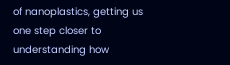of nanoplastics, getting us one step closer to understanding how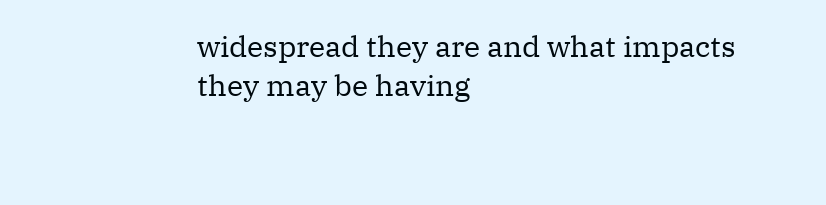widespread they are and what impacts they may be having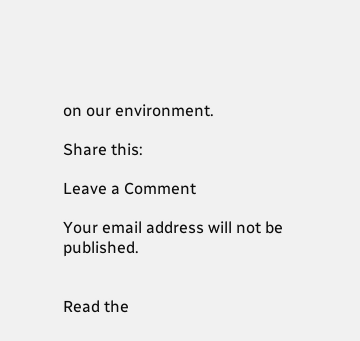on our environment.

Share this:

Leave a Comment

Your email address will not be published.


Read the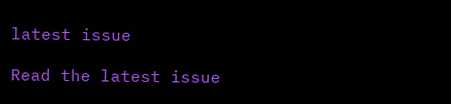latest issue

Read the latest issue